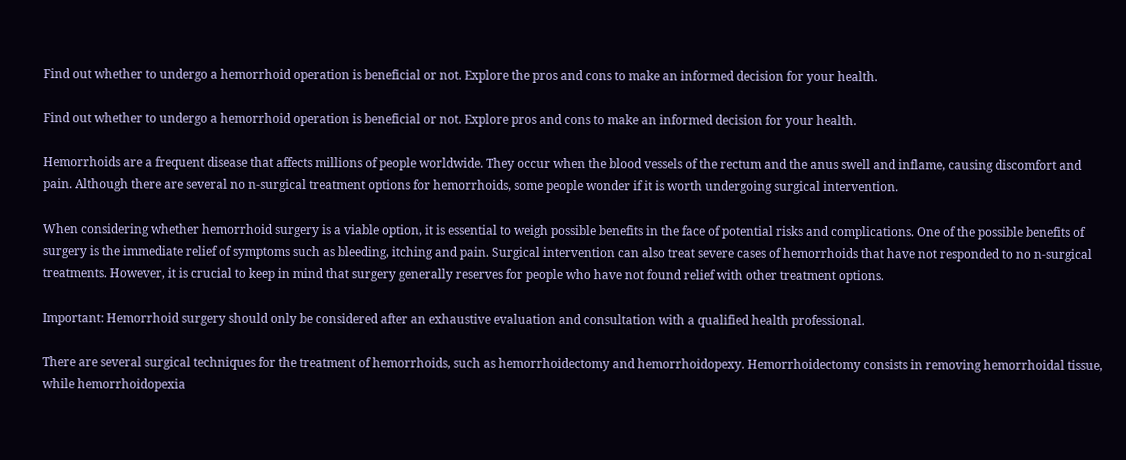Find out whether to undergo a hemorrhoid operation is beneficial or not. Explore the pros and cons to make an informed decision for your health.

Find out whether to undergo a hemorrhoid operation is beneficial or not. Explore pros and cons to make an informed decision for your health.

Hemorrhoids are a frequent disease that affects millions of people worldwide. They occur when the blood vessels of the rectum and the anus swell and inflame, causing discomfort and pain. Although there are several no n-surgical treatment options for hemorrhoids, some people wonder if it is worth undergoing surgical intervention.

When considering whether hemorrhoid surgery is a viable option, it is essential to weigh possible benefits in the face of potential risks and complications. One of the possible benefits of surgery is the immediate relief of symptoms such as bleeding, itching and pain. Surgical intervention can also treat severe cases of hemorrhoids that have not responded to no n-surgical treatments. However, it is crucial to keep in mind that surgery generally reserves for people who have not found relief with other treatment options.

Important: Hemorrhoid surgery should only be considered after an exhaustive evaluation and consultation with a qualified health professional.

There are several surgical techniques for the treatment of hemorrhoids, such as hemorrhoidectomy and hemorrhoidopexy. Hemorrhoidectomy consists in removing hemorrhoidal tissue, while hemorrhoidopexia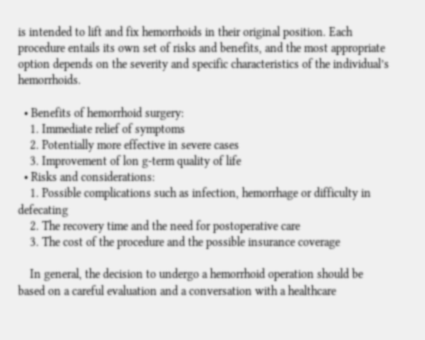is intended to lift and fix hemorrhoids in their original position. Each procedure entails its own set of risks and benefits, and the most appropriate option depends on the severity and specific characteristics of the individual’s hemorrhoids.

  • Benefits of hemorrhoid surgery:
    1. Immediate relief of symptoms
    2. Potentially more effective in severe cases
    3. Improvement of lon g-term quality of life
  • Risks and considerations:
    1. Possible complications such as infection, hemorrhage or difficulty in defecating
    2. The recovery time and the need for postoperative care
    3. The cost of the procedure and the possible insurance coverage

    In general, the decision to undergo a hemorrhoid operation should be based on a careful evaluation and a conversation with a healthcare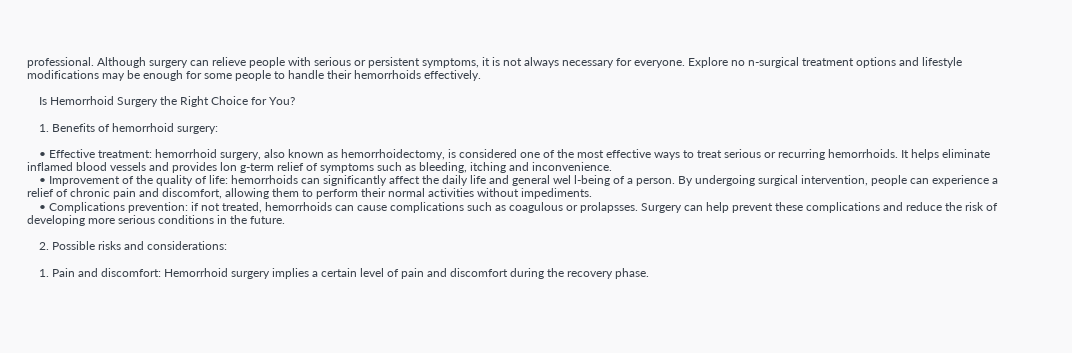professional. Although surgery can relieve people with serious or persistent symptoms, it is not always necessary for everyone. Explore no n-surgical treatment options and lifestyle modifications may be enough for some people to handle their hemorrhoids effectively.

    Is Hemorrhoid Surgery the Right Choice for You?

    1. Benefits of hemorrhoid surgery:

    • Effective treatment: hemorrhoid surgery, also known as hemorrhoidectomy, is considered one of the most effective ways to treat serious or recurring hemorrhoids. It helps eliminate inflamed blood vessels and provides lon g-term relief of symptoms such as bleeding, itching and inconvenience.
    • Improvement of the quality of life: hemorrhoids can significantly affect the daily life and general wel l-being of a person. By undergoing surgical intervention, people can experience a relief of chronic pain and discomfort, allowing them to perform their normal activities without impediments.
    • Complications prevention: if not treated, hemorrhoids can cause complications such as coagulous or prolapsses. Surgery can help prevent these complications and reduce the risk of developing more serious conditions in the future.

    2. Possible risks and considerations:

    1. Pain and discomfort: Hemorrhoid surgery implies a certain level of pain and discomfort during the recovery phase.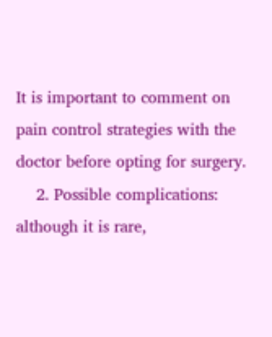It is important to comment on pain control strategies with the doctor before opting for surgery.
    2. Possible complications: although it is rare,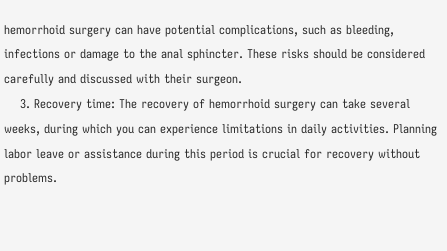hemorrhoid surgery can have potential complications, such as bleeding, infections or damage to the anal sphincter. These risks should be considered carefully and discussed with their surgeon.
    3. Recovery time: The recovery of hemorrhoid surgery can take several weeks, during which you can experience limitations in daily activities. Planning labor leave or assistance during this period is crucial for recovery without problems.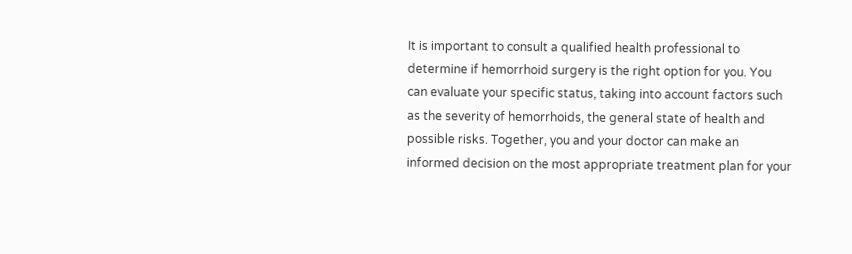It is important to consult a qualified health professional to determine if hemorrhoid surgery is the right option for you. You can evaluate your specific status, taking into account factors such as the severity of hemorrhoids, the general state of health and possible risks. Together, you and your doctor can make an informed decision on the most appropriate treatment plan for your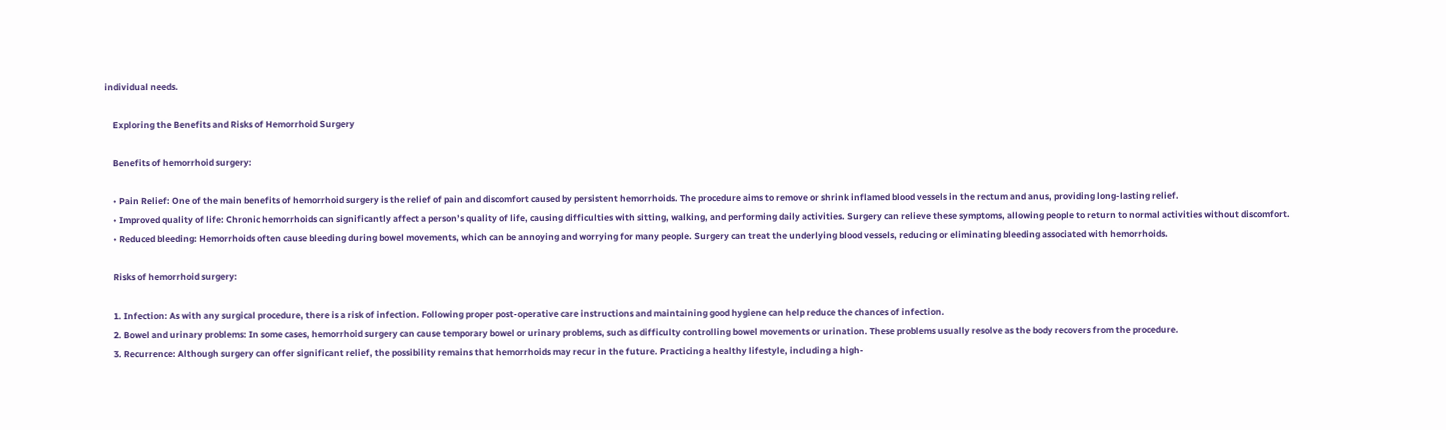individual needs.

    Exploring the Benefits and Risks of Hemorrhoid Surgery

    Benefits of hemorrhoid surgery:

    • Pain Relief: One of the main benefits of hemorrhoid surgery is the relief of pain and discomfort caused by persistent hemorrhoids. The procedure aims to remove or shrink inflamed blood vessels in the rectum and anus, providing long-lasting relief.
    • Improved quality of life: Chronic hemorrhoids can significantly affect a person’s quality of life, causing difficulties with sitting, walking, and performing daily activities. Surgery can relieve these symptoms, allowing people to return to normal activities without discomfort.
    • Reduced bleeding: Hemorrhoids often cause bleeding during bowel movements, which can be annoying and worrying for many people. Surgery can treat the underlying blood vessels, reducing or eliminating bleeding associated with hemorrhoids.

    Risks of hemorrhoid surgery:

    1. Infection: As with any surgical procedure, there is a risk of infection. Following proper post-operative care instructions and maintaining good hygiene can help reduce the chances of infection.
    2. Bowel and urinary problems: In some cases, hemorrhoid surgery can cause temporary bowel or urinary problems, such as difficulty controlling bowel movements or urination. These problems usually resolve as the body recovers from the procedure.
    3. Recurrence: Although surgery can offer significant relief, the possibility remains that hemorrhoids may recur in the future. Practicing a healthy lifestyle, including a high-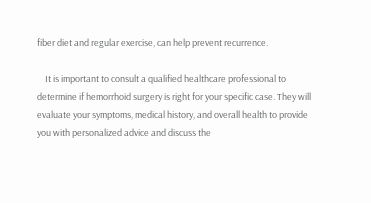fiber diet and regular exercise, can help prevent recurrence.

    It is important to consult a qualified healthcare professional to determine if hemorrhoid surgery is right for your specific case. They will evaluate your symptoms, medical history, and overall health to provide you with personalized advice and discuss the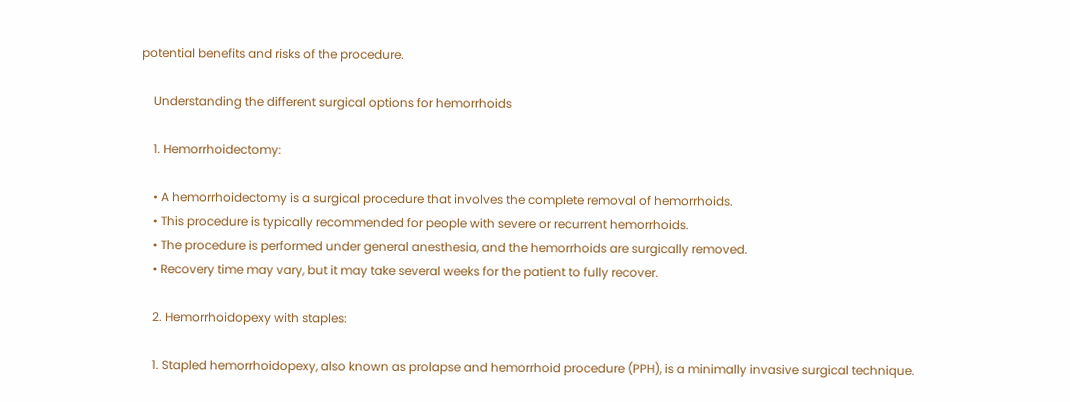potential benefits and risks of the procedure.

    Understanding the different surgical options for hemorrhoids

    1. Hemorrhoidectomy:

    • A hemorrhoidectomy is a surgical procedure that involves the complete removal of hemorrhoids.
    • This procedure is typically recommended for people with severe or recurrent hemorrhoids.
    • The procedure is performed under general anesthesia, and the hemorrhoids are surgically removed.
    • Recovery time may vary, but it may take several weeks for the patient to fully recover.

    2. Hemorrhoidopexy with staples:

    1. Stapled hemorrhoidopexy, also known as prolapse and hemorrhoid procedure (PPH), is a minimally invasive surgical technique.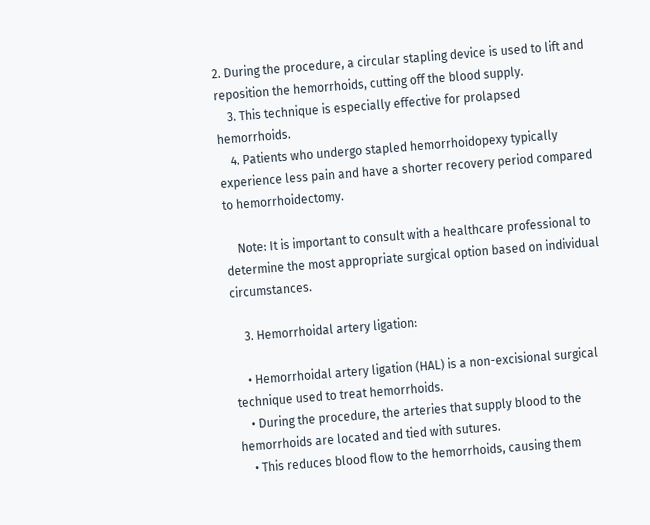2. During the procedure, a circular stapling device is used to lift and reposition the hemorrhoids, cutting off the blood supply.
    3. This technique is especially effective for prolapsed hemorrhoids.
    4. Patients who undergo stapled hemorrhoidopexy typically experience less pain and have a shorter recovery period compared to hemorrhoidectomy.

    Note: It is important to consult with a healthcare professional to determine the most appropriate surgical option based on individual circumstances.

    3. Hemorrhoidal artery ligation:

    • Hemorrhoidal artery ligation (HAL) is a non-excisional surgical technique used to treat hemorrhoids.
    • During the procedure, the arteries that supply blood to the hemorrhoids are located and tied with sutures.
    • This reduces blood flow to the hemorrhoids, causing them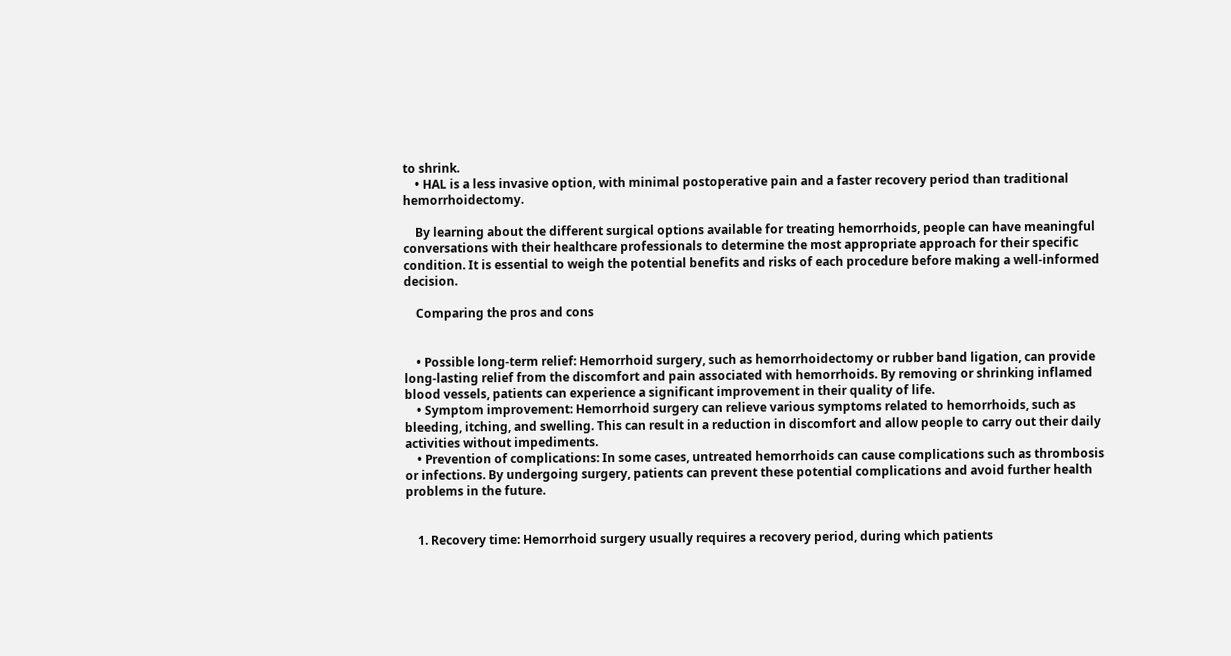to shrink.
    • HAL is a less invasive option, with minimal postoperative pain and a faster recovery period than traditional hemorrhoidectomy.

    By learning about the different surgical options available for treating hemorrhoids, people can have meaningful conversations with their healthcare professionals to determine the most appropriate approach for their specific condition. It is essential to weigh the potential benefits and risks of each procedure before making a well-informed decision.

    Comparing the pros and cons


    • Possible long-term relief: Hemorrhoid surgery, such as hemorrhoidectomy or rubber band ligation, can provide long-lasting relief from the discomfort and pain associated with hemorrhoids. By removing or shrinking inflamed blood vessels, patients can experience a significant improvement in their quality of life.
    • Symptom improvement: Hemorrhoid surgery can relieve various symptoms related to hemorrhoids, such as bleeding, itching, and swelling. This can result in a reduction in discomfort and allow people to carry out their daily activities without impediments.
    • Prevention of complications: In some cases, untreated hemorrhoids can cause complications such as thrombosis or infections. By undergoing surgery, patients can prevent these potential complications and avoid further health problems in the future.


    1. Recovery time: Hemorrhoid surgery usually requires a recovery period, during which patients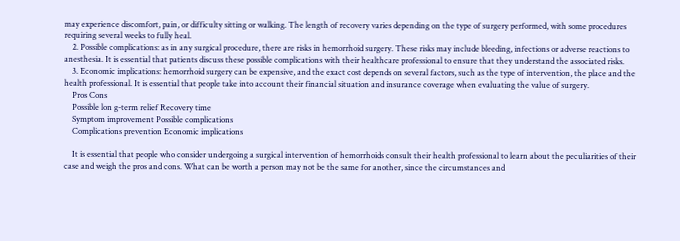may experience discomfort, pain, or difficulty sitting or walking. The length of recovery varies depending on the type of surgery performed, with some procedures requiring several weeks to fully heal.
    2. Possible complications: as in any surgical procedure, there are risks in hemorrhoid surgery. These risks may include bleeding, infections or adverse reactions to anesthesia. It is essential that patients discuss these possible complications with their healthcare professional to ensure that they understand the associated risks.
    3. Economic implications: hemorrhoid surgery can be expensive, and the exact cost depends on several factors, such as the type of intervention, the place and the health professional. It is essential that people take into account their financial situation and insurance coverage when evaluating the value of surgery.
    Pros Cons
    Possible lon g-term relief Recovery time
    Symptom improvement Possible complications
    Complications prevention Economic implications

    It is essential that people who consider undergoing a surgical intervention of hemorrhoids consult their health professional to learn about the peculiarities of their case and weigh the pros and cons. What can be worth a person may not be the same for another, since the circumstances and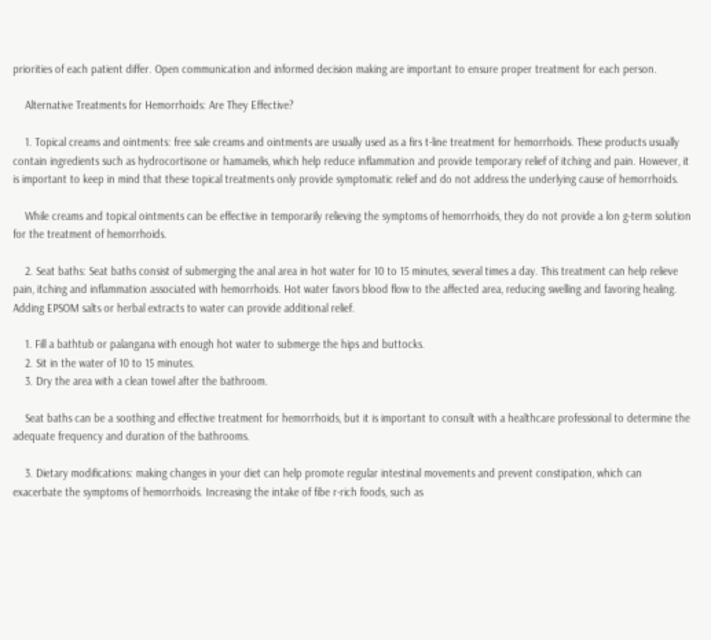priorities of each patient differ. Open communication and informed decision making are important to ensure proper treatment for each person.

    Alternative Treatments for Hemorrhoids: Are They Effective?

    1. Topical creams and ointments: free sale creams and ointments are usually used as a firs t-line treatment for hemorrhoids. These products usually contain ingredients such as hydrocortisone or hamamelis, which help reduce inflammation and provide temporary relief of itching and pain. However, it is important to keep in mind that these topical treatments only provide symptomatic relief and do not address the underlying cause of hemorrhoids.

    While creams and topical ointments can be effective in temporarily relieving the symptoms of hemorrhoids, they do not provide a lon g-term solution for the treatment of hemorrhoids.

    2. Seat baths: Seat baths consist of submerging the anal area in hot water for 10 to 15 minutes, several times a day. This treatment can help relieve pain, itching and inflammation associated with hemorrhoids. Hot water favors blood flow to the affected area, reducing swelling and favoring healing. Adding EPSOM salts or herbal extracts to water can provide additional relief.

    1. Fill a bathtub or palangana with enough hot water to submerge the hips and buttocks.
    2. Sit in the water of 10 to 15 minutes.
    3. Dry the area with a clean towel after the bathroom.

    Seat baths can be a soothing and effective treatment for hemorrhoids, but it is important to consult with a healthcare professional to determine the adequate frequency and duration of the bathrooms.

    3. Dietary modifications: making changes in your diet can help promote regular intestinal movements and prevent constipation, which can exacerbate the symptoms of hemorrhoids. Increasing the intake of fibe r-rich foods, such as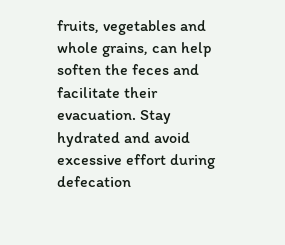fruits, vegetables and whole grains, can help soften the feces and facilitate their evacuation. Stay hydrated and avoid excessive effort during defecation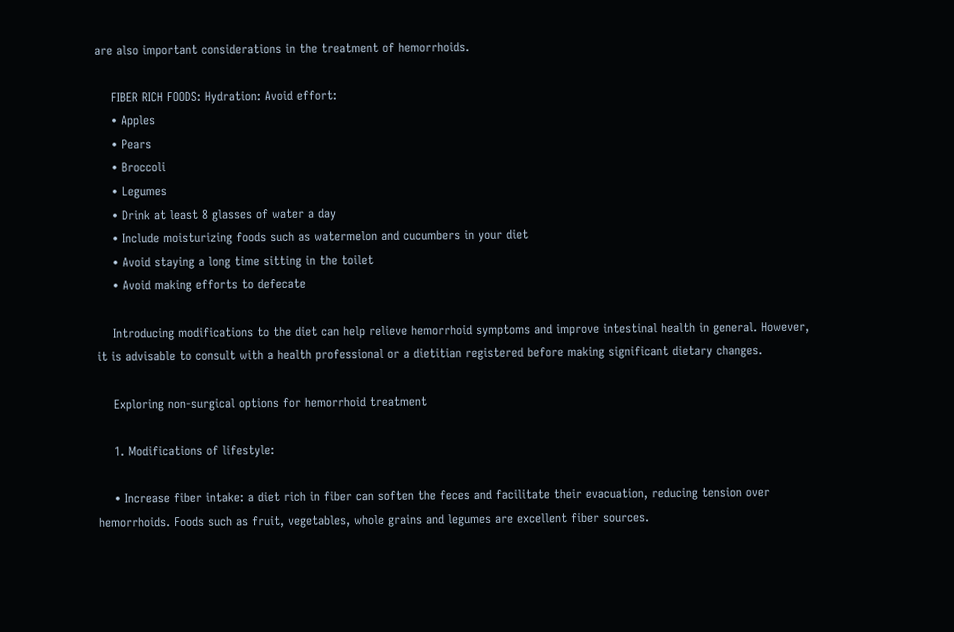are also important considerations in the treatment of hemorrhoids.

    FIBER RICH FOODS: Hydration: Avoid effort:
    • Apples
    • Pears
    • Broccoli
    • Legumes
    • Drink at least 8 glasses of water a day
    • Include moisturizing foods such as watermelon and cucumbers in your diet
    • Avoid staying a long time sitting in the toilet
    • Avoid making efforts to defecate

    Introducing modifications to the diet can help relieve hemorrhoid symptoms and improve intestinal health in general. However, it is advisable to consult with a health professional or a dietitian registered before making significant dietary changes.

    Exploring non-surgical options for hemorrhoid treatment

    1. Modifications of lifestyle:

    • Increase fiber intake: a diet rich in fiber can soften the feces and facilitate their evacuation, reducing tension over hemorrhoids. Foods such as fruit, vegetables, whole grains and legumes are excellent fiber sources.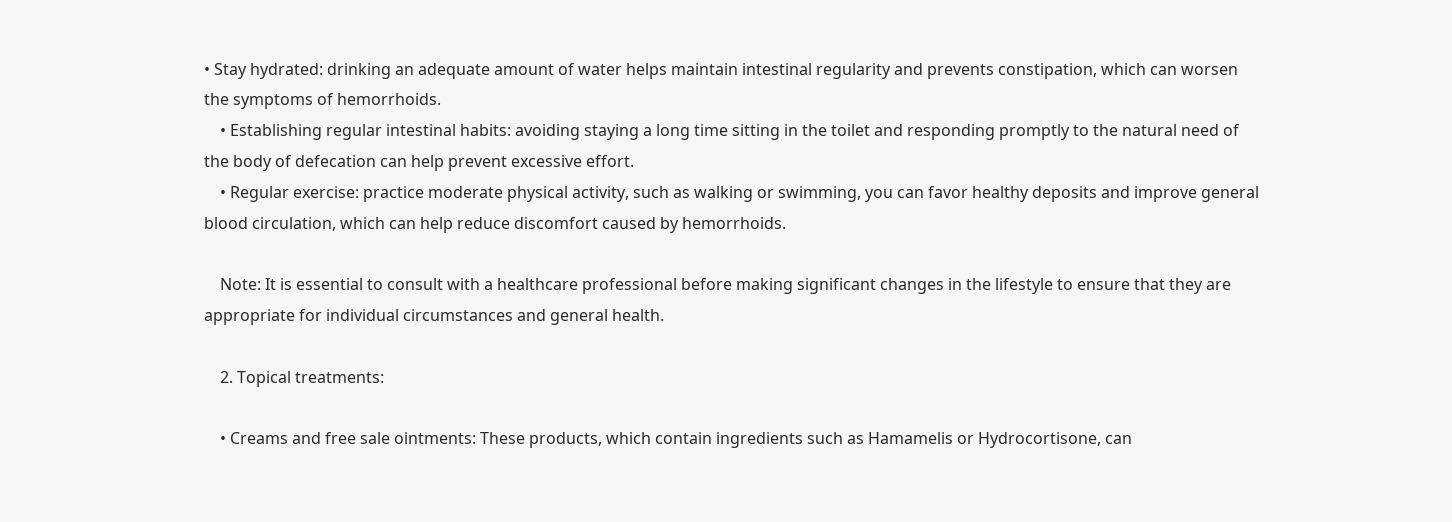• Stay hydrated: drinking an adequate amount of water helps maintain intestinal regularity and prevents constipation, which can worsen the symptoms of hemorrhoids.
    • Establishing regular intestinal habits: avoiding staying a long time sitting in the toilet and responding promptly to the natural need of the body of defecation can help prevent excessive effort.
    • Regular exercise: practice moderate physical activity, such as walking or swimming, you can favor healthy deposits and improve general blood circulation, which can help reduce discomfort caused by hemorrhoids.

    Note: It is essential to consult with a healthcare professional before making significant changes in the lifestyle to ensure that they are appropriate for individual circumstances and general health.

    2. Topical treatments:

    • Creams and free sale ointments: These products, which contain ingredients such as Hamamelis or Hydrocortisone, can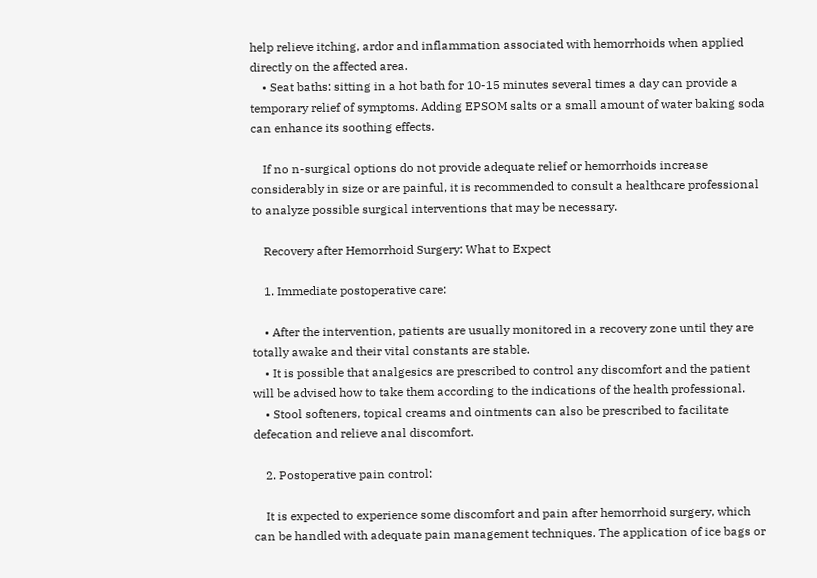help relieve itching, ardor and inflammation associated with hemorrhoids when applied directly on the affected area.
    • Seat baths: sitting in a hot bath for 10-15 minutes several times a day can provide a temporary relief of symptoms. Adding EPSOM salts or a small amount of water baking soda can enhance its soothing effects.

    If no n-surgical options do not provide adequate relief or hemorrhoids increase considerably in size or are painful, it is recommended to consult a healthcare professional to analyze possible surgical interventions that may be necessary.

    Recovery after Hemorrhoid Surgery: What to Expect

    1. Immediate postoperative care:

    • After the intervention, patients are usually monitored in a recovery zone until they are totally awake and their vital constants are stable.
    • It is possible that analgesics are prescribed to control any discomfort and the patient will be advised how to take them according to the indications of the health professional.
    • Stool softeners, topical creams and ointments can also be prescribed to facilitate defecation and relieve anal discomfort.

    2. Postoperative pain control:

    It is expected to experience some discomfort and pain after hemorrhoid surgery, which can be handled with adequate pain management techniques. The application of ice bags or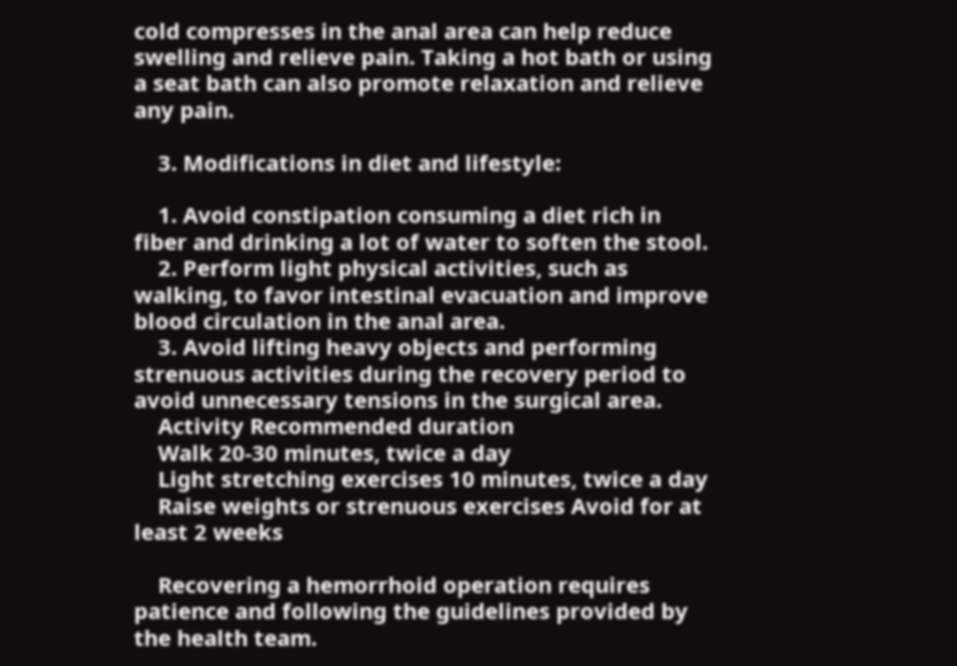cold compresses in the anal area can help reduce swelling and relieve pain. Taking a hot bath or using a seat bath can also promote relaxation and relieve any pain.

    3. Modifications in diet and lifestyle:

    1. Avoid constipation consuming a diet rich in fiber and drinking a lot of water to soften the stool.
    2. Perform light physical activities, such as walking, to favor intestinal evacuation and improve blood circulation in the anal area.
    3. Avoid lifting heavy objects and performing strenuous activities during the recovery period to avoid unnecessary tensions in the surgical area.
    Activity Recommended duration
    Walk 20-30 minutes, twice a day
    Light stretching exercises 10 minutes, twice a day
    Raise weights or strenuous exercises Avoid for at least 2 weeks

    Recovering a hemorrhoid operation requires patience and following the guidelines provided by the health team.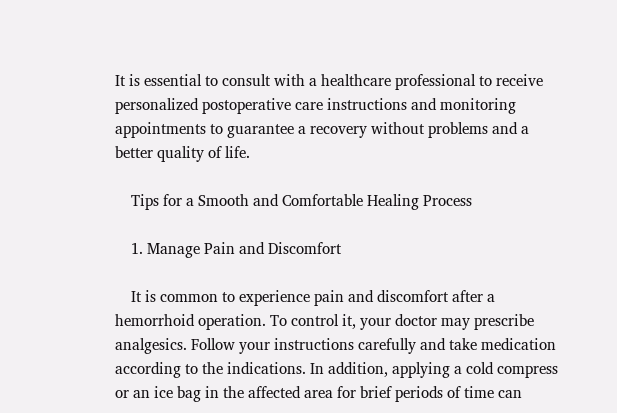It is essential to consult with a healthcare professional to receive personalized postoperative care instructions and monitoring appointments to guarantee a recovery without problems and a better quality of life.

    Tips for a Smooth and Comfortable Healing Process

    1. Manage Pain and Discomfort

    It is common to experience pain and discomfort after a hemorrhoid operation. To control it, your doctor may prescribe analgesics. Follow your instructions carefully and take medication according to the indications. In addition, applying a cold compress or an ice bag in the affected area for brief periods of time can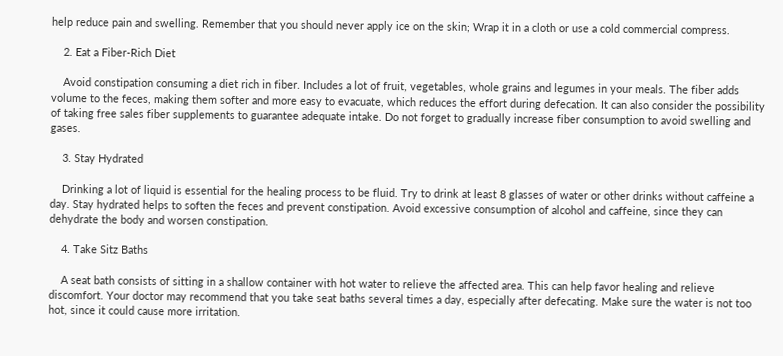help reduce pain and swelling. Remember that you should never apply ice on the skin; Wrap it in a cloth or use a cold commercial compress.

    2. Eat a Fiber-Rich Diet

    Avoid constipation consuming a diet rich in fiber. Includes a lot of fruit, vegetables, whole grains and legumes in your meals. The fiber adds volume to the feces, making them softer and more easy to evacuate, which reduces the effort during defecation. It can also consider the possibility of taking free sales fiber supplements to guarantee adequate intake. Do not forget to gradually increase fiber consumption to avoid swelling and gases.

    3. Stay Hydrated

    Drinking a lot of liquid is essential for the healing process to be fluid. Try to drink at least 8 glasses of water or other drinks without caffeine a day. Stay hydrated helps to soften the feces and prevent constipation. Avoid excessive consumption of alcohol and caffeine, since they can dehydrate the body and worsen constipation.

    4. Take Sitz Baths

    A seat bath consists of sitting in a shallow container with hot water to relieve the affected area. This can help favor healing and relieve discomfort. Your doctor may recommend that you take seat baths several times a day, especially after defecating. Make sure the water is not too hot, since it could cause more irritation.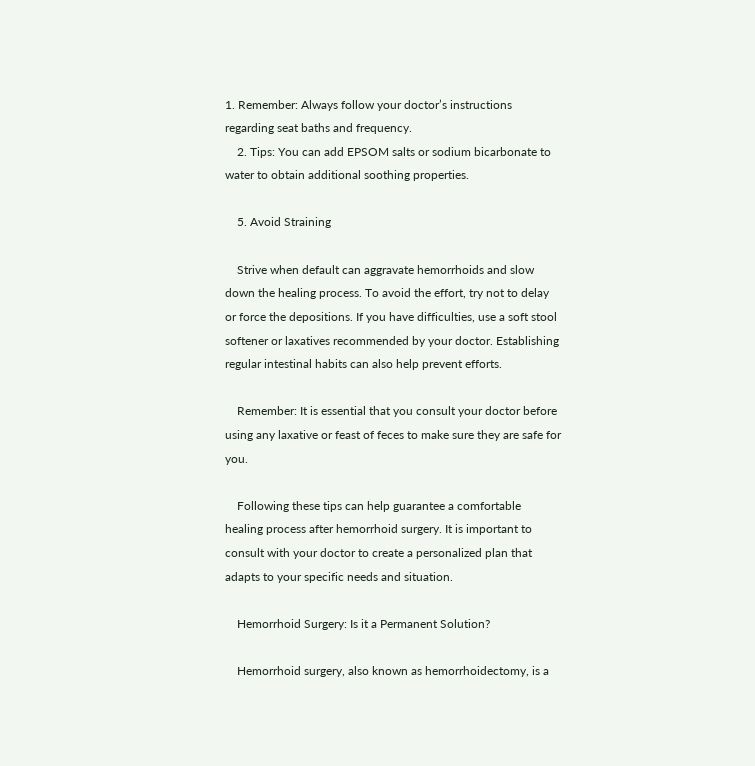1. Remember: Always follow your doctor’s instructions regarding seat baths and frequency.
    2. Tips: You can add EPSOM salts or sodium bicarbonate to water to obtain additional soothing properties.

    5. Avoid Straining

    Strive when default can aggravate hemorrhoids and slow down the healing process. To avoid the effort, try not to delay or force the depositions. If you have difficulties, use a soft stool softener or laxatives recommended by your doctor. Establishing regular intestinal habits can also help prevent efforts.

    Remember: It is essential that you consult your doctor before using any laxative or feast of feces to make sure they are safe for you.

    Following these tips can help guarantee a comfortable healing process after hemorrhoid surgery. It is important to consult with your doctor to create a personalized plan that adapts to your specific needs and situation.

    Hemorrhoid Surgery: Is it a Permanent Solution?

    Hemorrhoid surgery, also known as hemorrhoidectomy, is a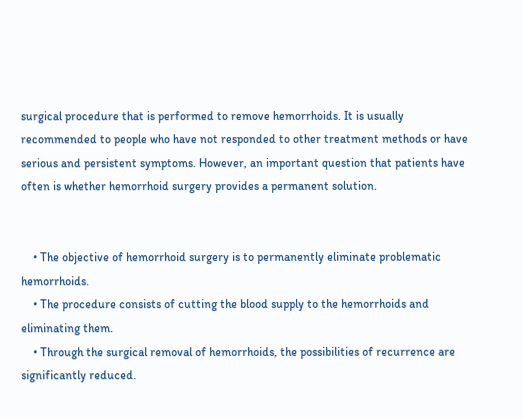surgical procedure that is performed to remove hemorrhoids. It is usually recommended to people who have not responded to other treatment methods or have serious and persistent symptoms. However, an important question that patients have often is whether hemorrhoid surgery provides a permanent solution.


    • The objective of hemorrhoid surgery is to permanently eliminate problematic hemorrhoids.
    • The procedure consists of cutting the blood supply to the hemorrhoids and eliminating them.
    • Through the surgical removal of hemorrhoids, the possibilities of recurrence are significantly reduced.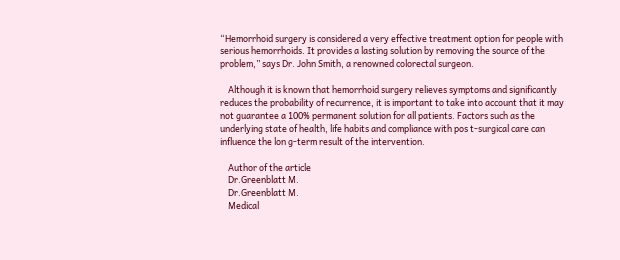“Hemorrhoid surgery is considered a very effective treatment option for people with serious hemorrhoids. It provides a lasting solution by removing the source of the problem,” says Dr. John Smith, a renowned colorectal surgeon.

    Although it is known that hemorrhoid surgery relieves symptoms and significantly reduces the probability of recurrence, it is important to take into account that it may not guarantee a 100% permanent solution for all patients. Factors such as the underlying state of health, life habits and compliance with pos t-surgical care can influence the lon g-term result of the intervention.

    Author of the article
    Dr.Greenblatt M.
    Dr.Greenblatt M.
    Medical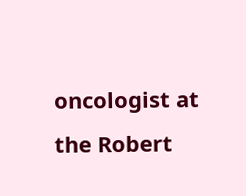oncologist at the Robert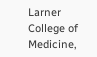Larner College of Medicine,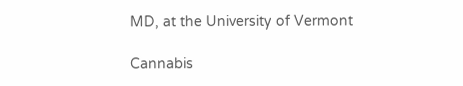MD, at the University of Vermont

Cannabis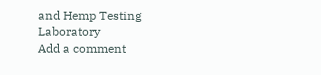and Hemp Testing Laboratory
Add a comment